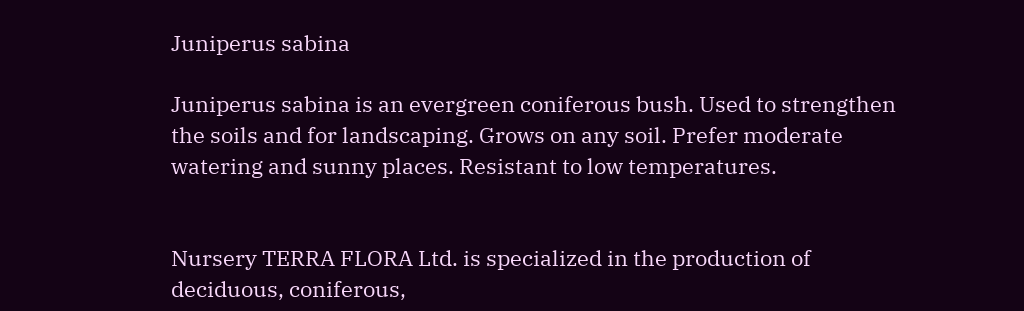Juniperus sabina

Juniperus sabina is an evergreen coniferous bush. Used to strengthen the soils and for landscaping. Grows on any soil. Prefer moderate watering and sunny places. Resistant to low temperatures.


Nursery TERRA FLORA Ltd. is specialized in the production of deciduous, coniferous,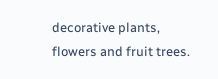decorative plants, flowers and fruit trees.